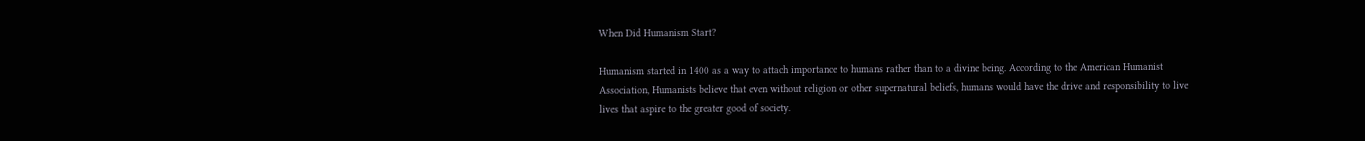When Did Humanism Start?

Humanism started in 1400 as a way to attach importance to humans rather than to a divine being. According to the American Humanist Association, Humanists believe that even without religion or other supernatural beliefs, humans would have the drive and responsibility to live lives that aspire to the greater good of society.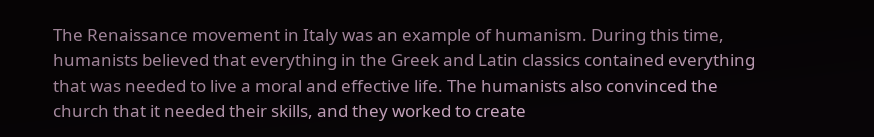The Renaissance movement in Italy was an example of humanism. During this time, humanists believed that everything in the Greek and Latin classics contained everything that was needed to live a moral and effective life. The humanists also convinced the church that it needed their skills, and they worked to create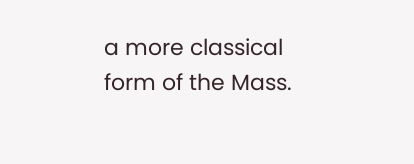a more classical form of the Mass.